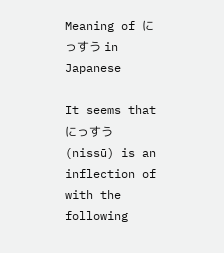Meaning of にっすう in Japanese

It seems that にっすう(nissū) is an inflection of with the following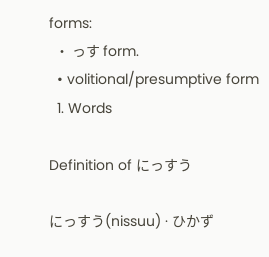forms:
  • っす form.
  • volitional/presumptive form
  1. Words

Definition of にっすう

にっすう(nissuu) · ひかず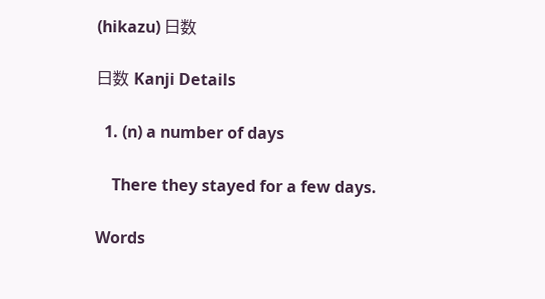(hikazu) 日数

日数 Kanji Details

  1. (n) a number of days

    There they stayed for a few days.

Words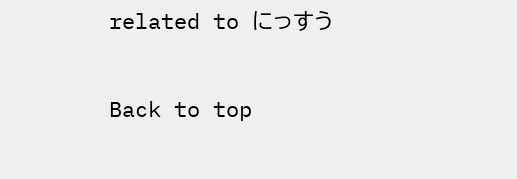related to にっすう

Back to top